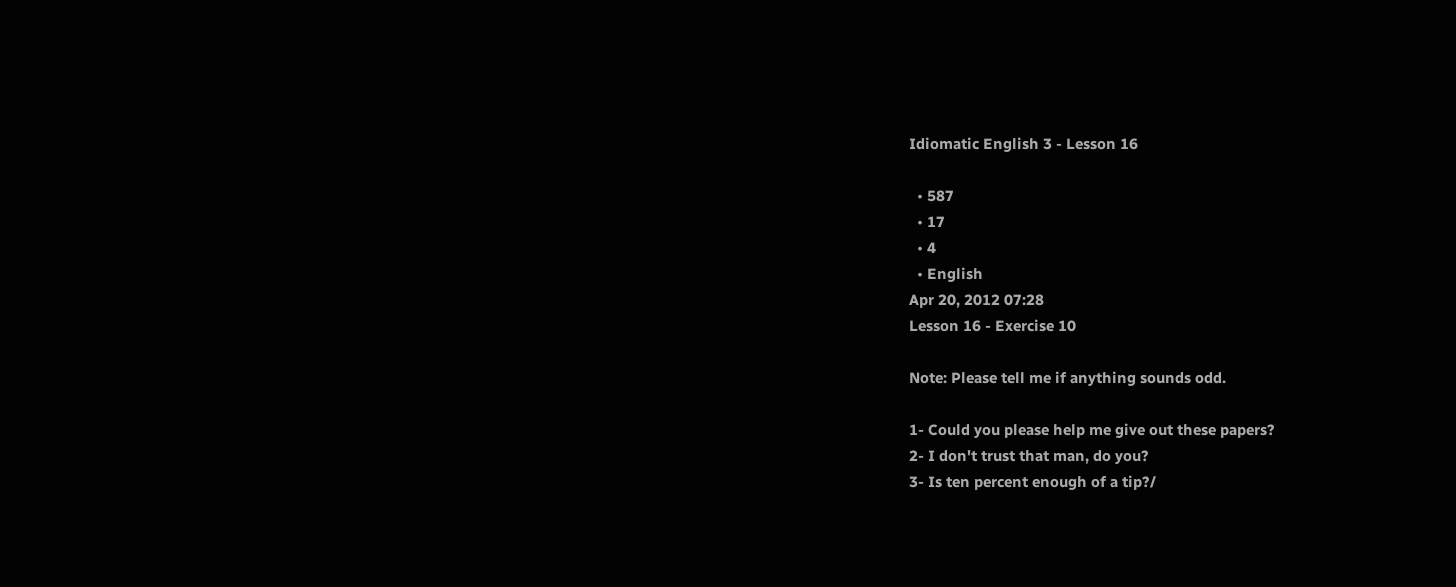Idiomatic English 3 - Lesson 16

  • 587
  • 17
  • 4
  • English
Apr 20, 2012 07:28
Lesson 16 - Exercise 10

Note: Please tell me if anything sounds odd.

1- Could you please help me give out these papers?
2- I don't trust that man, do you?
3- Is ten percent enough of a tip?/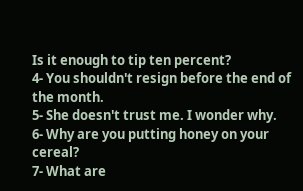Is it enough to tip ten percent?
4- You shouldn't resign before the end of the month.
5- She doesn't trust me. I wonder why.
6- Why are you putting honey on your cereal?
7- What are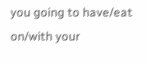you going to have/eat on/with your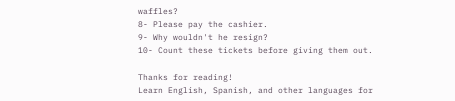waffles?
8- Please pay the cashier.
9- Why wouldn't he resign?
10- Count these tickets before giving them out.

Thanks for reading!
Learn English, Spanish, and other languages for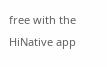free with the HiNative app